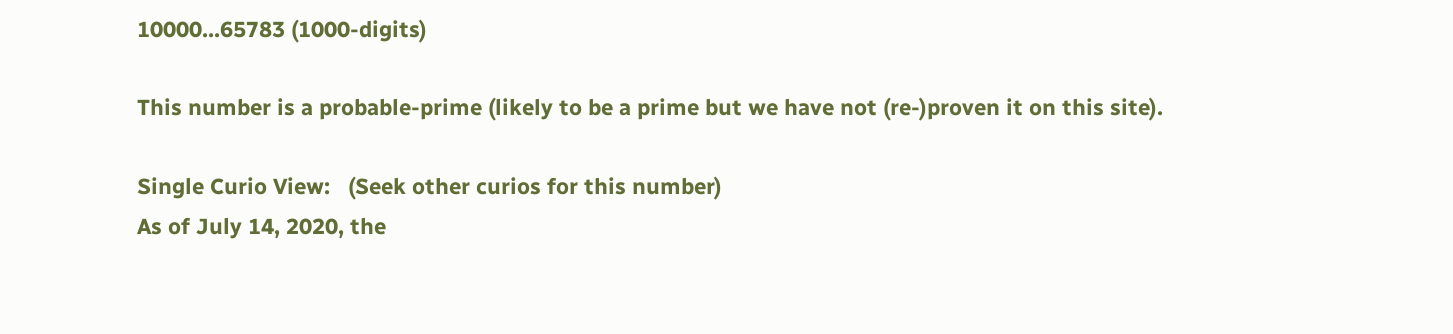10000...65783 (1000-digits)

This number is a probable-prime (likely to be a prime but we have not (re-)proven it on this site).

Single Curio View:   (Seek other curios for this number)
As of July 14, 2020, the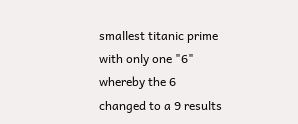smallest titanic prime with only one "6" whereby the 6 changed to a 9 results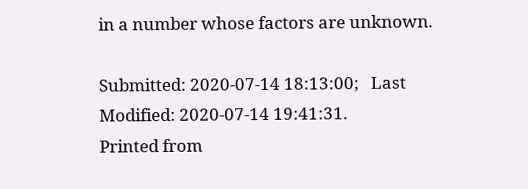in a number whose factors are unknown.

Submitted: 2020-07-14 18:13:00;   Last Modified: 2020-07-14 19:41:31.
Printed from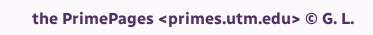the PrimePages <primes.utm.edu> © G. L.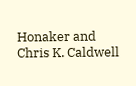Honaker and Chris K. Caldwell